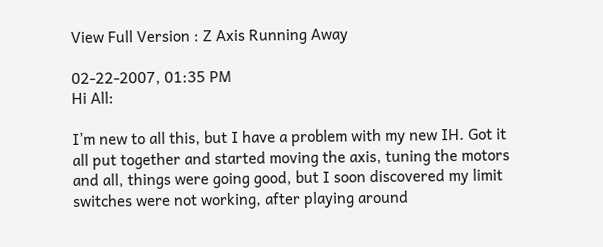View Full Version : Z Axis Running Away

02-22-2007, 01:35 PM
Hi All:

I’m new to all this, but I have a problem with my new IH. Got it all put together and started moving the axis, tuning the motors and all, things were going good, but I soon discovered my limit switches were not working, after playing around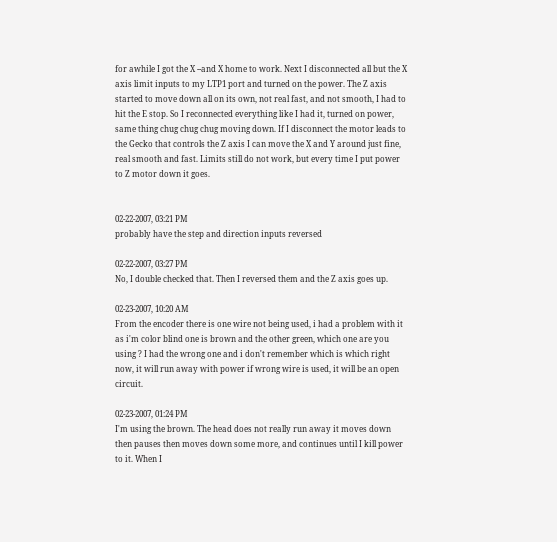for awhile I got the X --and X home to work. Next I disconnected all but the X axis limit inputs to my LTP1 port and turned on the power. The Z axis started to move down all on its own, not real fast, and not smooth, I had to hit the E stop. So I reconnected everything like I had it, turned on power, same thing chug chug chug moving down. If I disconnect the motor leads to the Gecko that controls the Z axis I can move the X and Y around just fine, real smooth and fast. Limits still do not work, but every time I put power to Z motor down it goes.


02-22-2007, 03:21 PM
probably have the step and direction inputs reversed

02-22-2007, 03:27 PM
No, I double checked that. Then I reversed them and the Z axis goes up.

02-23-2007, 10:20 AM
From the encoder there is one wire not being used, i had a problem with it as i'm color blind one is brown and the other green, which one are you using ? I had the wrong one and i don't remember which is which right now, it will run away with power if wrong wire is used, it will be an open circuit.

02-23-2007, 01:24 PM
I'm using the brown. The head does not really run away it moves down then pauses then moves down some more, and continues until I kill power to it. When I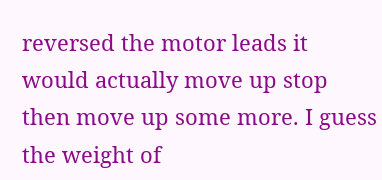reversed the motor leads it would actually move up stop then move up some more. I guess the weight of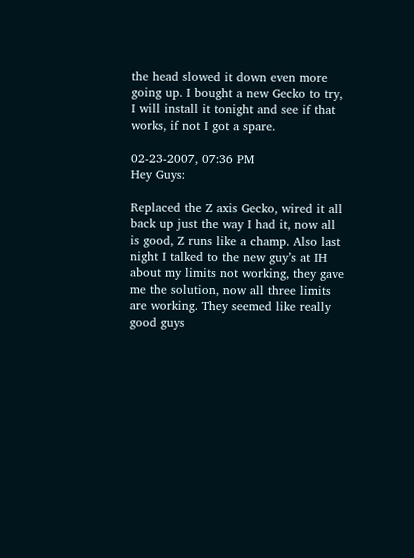the head slowed it down even more going up. I bought a new Gecko to try, I will install it tonight and see if that works, if not I got a spare.

02-23-2007, 07:36 PM
Hey Guys:

Replaced the Z axis Gecko, wired it all back up just the way I had it, now all is good, Z runs like a champ. Also last night I talked to the new guy’s at IH about my limits not working, they gave me the solution, now all three limits are working. They seemed like really good guys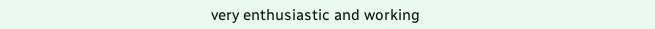very enthusiastic and working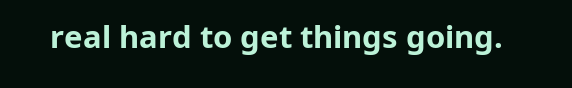real hard to get things going.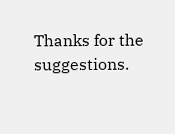Thanks for the suggestions.